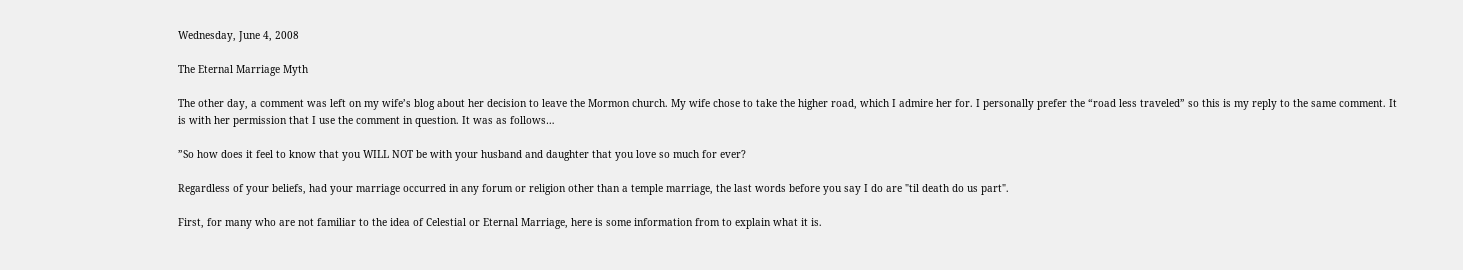Wednesday, June 4, 2008

The Eternal Marriage Myth

The other day, a comment was left on my wife’s blog about her decision to leave the Mormon church. My wife chose to take the higher road, which I admire her for. I personally prefer the “road less traveled” so this is my reply to the same comment. It is with her permission that I use the comment in question. It was as follows…

”So how does it feel to know that you WILL NOT be with your husband and daughter that you love so much for ever?

Regardless of your beliefs, had your marriage occurred in any forum or religion other than a temple marriage, the last words before you say I do are "til death do us part".

First, for many who are not familiar to the idea of Celestial or Eternal Marriage, here is some information from to explain what it is.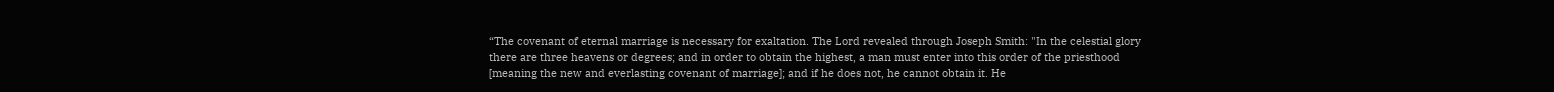“The covenant of eternal marriage is necessary for exaltation. The Lord revealed through Joseph Smith: "In the celestial glory there are three heavens or degrees; and in order to obtain the highest, a man must enter into this order of the priesthood [meaning the new and everlasting covenant of marriage]; and if he does not, he cannot obtain it. He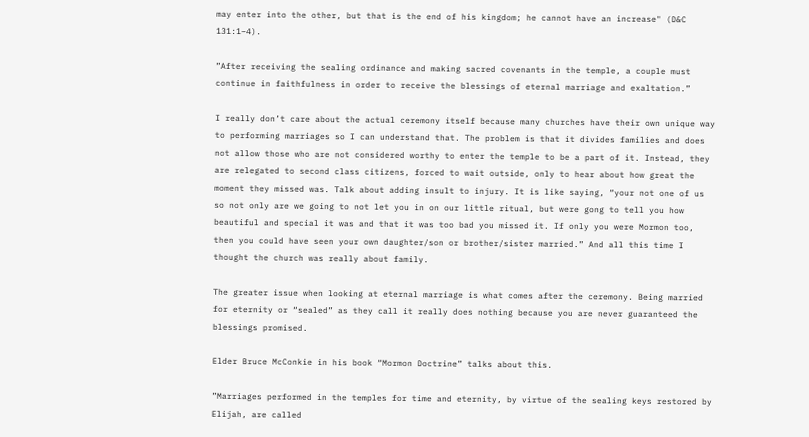may enter into the other, but that is the end of his kingdom; he cannot have an increase" (D&C 131:1–4).

”After receiving the sealing ordinance and making sacred covenants in the temple, a couple must continue in faithfulness in order to receive the blessings of eternal marriage and exaltation.”

I really don’t care about the actual ceremony itself because many churches have their own unique way to performing marriages so I can understand that. The problem is that it divides families and does not allow those who are not considered worthy to enter the temple to be a part of it. Instead, they are relegated to second class citizens, forced to wait outside, only to hear about how great the moment they missed was. Talk about adding insult to injury. It is like saying, “your not one of us so not only are we going to not let you in on our little ritual, but were gong to tell you how beautiful and special it was and that it was too bad you missed it. If only you were Mormon too, then you could have seen your own daughter/son or brother/sister married.” And all this time I thought the church was really about family.

The greater issue when looking at eternal marriage is what comes after the ceremony. Being married for eternity or “sealed” as they call it really does nothing because you are never guaranteed the blessings promised.

Elder Bruce McConkie in his book “Mormon Doctrine” talks about this.

”Marriages performed in the temples for time and eternity, by virtue of the sealing keys restored by Elijah, are called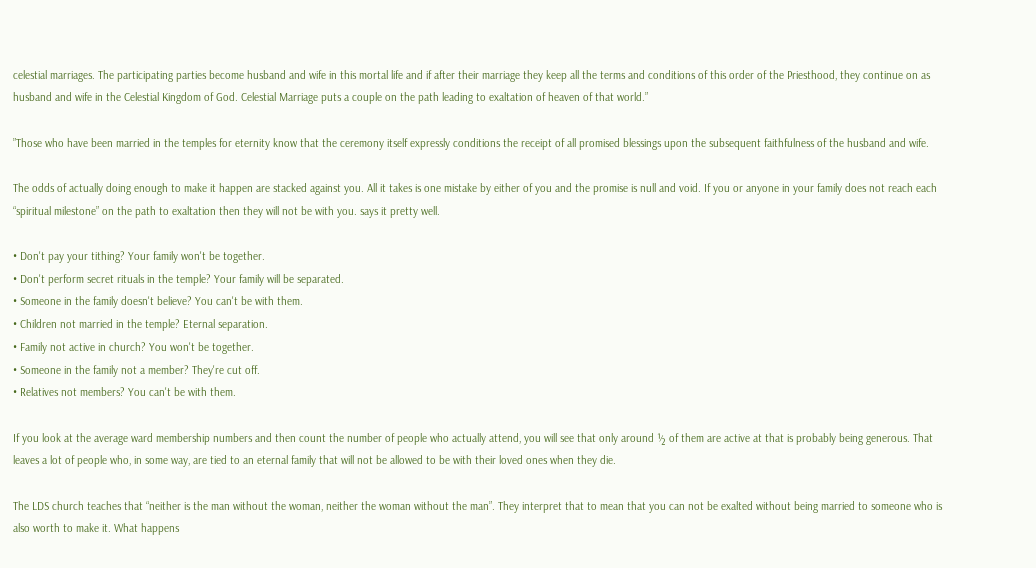celestial marriages. The participating parties become husband and wife in this mortal life and if after their marriage they keep all the terms and conditions of this order of the Priesthood, they continue on as husband and wife in the Celestial Kingdom of God. Celestial Marriage puts a couple on the path leading to exaltation of heaven of that world.”

”Those who have been married in the temples for eternity know that the ceremony itself expressly conditions the receipt of all promised blessings upon the subsequent faithfulness of the husband and wife.

The odds of actually doing enough to make it happen are stacked against you. All it takes is one mistake by either of you and the promise is null and void. If you or anyone in your family does not reach each “spiritual milestone” on the path to exaltation then they will not be with you. says it pretty well.

• Don't pay your tithing? Your family won't be together.
• Don't perform secret rituals in the temple? Your family will be separated.
• Someone in the family doesn't believe? You can't be with them.
• Children not married in the temple? Eternal separation.
• Family not active in church? You won't be together.
• Someone in the family not a member? They're cut off.
• Relatives not members? You can't be with them.

If you look at the average ward membership numbers and then count the number of people who actually attend, you will see that only around ½ of them are active at that is probably being generous. That leaves a lot of people who, in some way, are tied to an eternal family that will not be allowed to be with their loved ones when they die.

The LDS church teaches that “neither is the man without the woman, neither the woman without the man”. They interpret that to mean that you can not be exalted without being married to someone who is also worth to make it. What happens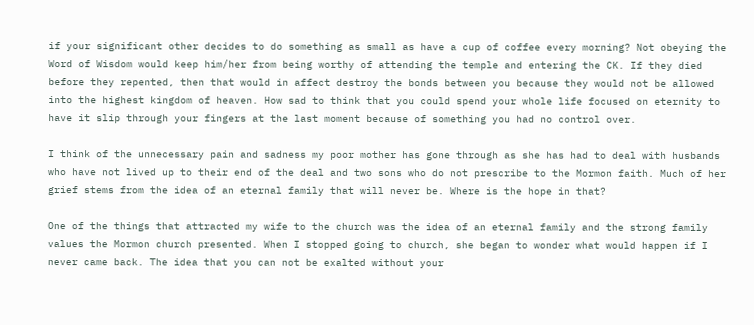if your significant other decides to do something as small as have a cup of coffee every morning? Not obeying the Word of Wisdom would keep him/her from being worthy of attending the temple and entering the CK. If they died before they repented, then that would in affect destroy the bonds between you because they would not be allowed into the highest kingdom of heaven. How sad to think that you could spend your whole life focused on eternity to have it slip through your fingers at the last moment because of something you had no control over.

I think of the unnecessary pain and sadness my poor mother has gone through as she has had to deal with husbands who have not lived up to their end of the deal and two sons who do not prescribe to the Mormon faith. Much of her grief stems from the idea of an eternal family that will never be. Where is the hope in that?

One of the things that attracted my wife to the church was the idea of an eternal family and the strong family values the Mormon church presented. When I stopped going to church, she began to wonder what would happen if I never came back. The idea that you can not be exalted without your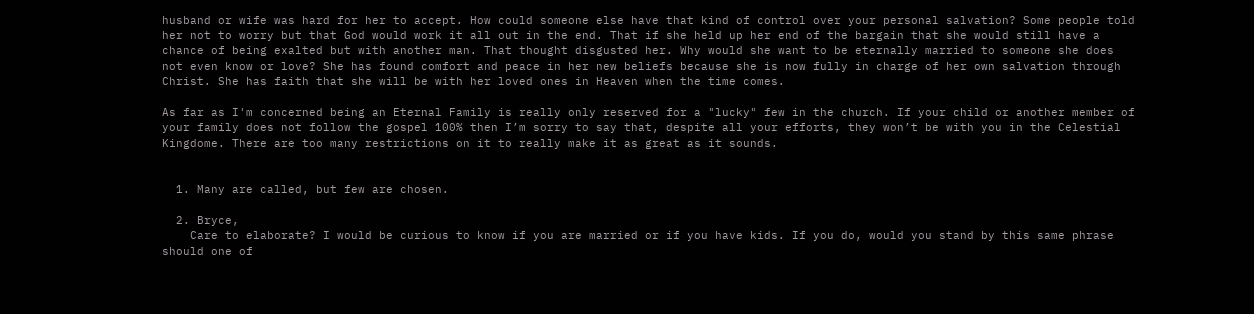husband or wife was hard for her to accept. How could someone else have that kind of control over your personal salvation? Some people told her not to worry but that God would work it all out in the end. That if she held up her end of the bargain that she would still have a chance of being exalted but with another man. That thought disgusted her. Why would she want to be eternally married to someone she does not even know or love? She has found comfort and peace in her new beliefs because she is now fully in charge of her own salvation through Christ. She has faith that she will be with her loved ones in Heaven when the time comes.

As far as I'm concerned being an Eternal Family is really only reserved for a "lucky" few in the church. If your child or another member of your family does not follow the gospel 100% then I’m sorry to say that, despite all your efforts, they won’t be with you in the Celestial Kingdome. There are too many restrictions on it to really make it as great as it sounds.


  1. Many are called, but few are chosen.

  2. Bryce,
    Care to elaborate? I would be curious to know if you are married or if you have kids. If you do, would you stand by this same phrase should one of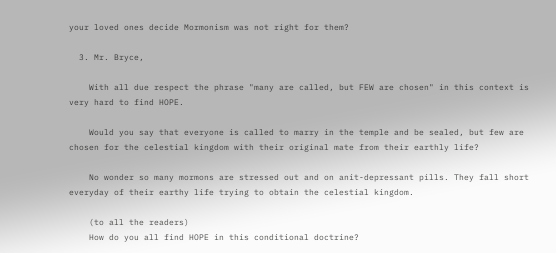your loved ones decide Mormonism was not right for them?

  3. Mr. Bryce,

    With all due respect the phrase "many are called, but FEW are chosen" in this context is very hard to find HOPE.

    Would you say that everyone is called to marry in the temple and be sealed, but few are chosen for the celestial kingdom with their original mate from their earthly life?

    No wonder so many mormons are stressed out and on anit-depressant pills. They fall short everyday of their earthy life trying to obtain the celestial kingdom.

    (to all the readers)
    How do you all find HOPE in this conditional doctrine?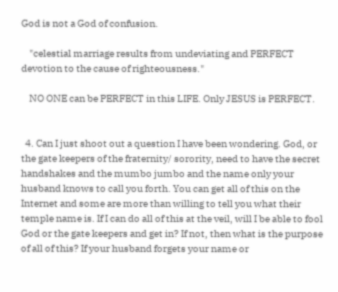God is not a God of confusion.

    "celestial marriage results from undeviating and PERFECT devotion to the cause of righteousness."

    NO ONE can be PERFECT in this LIFE. Only JESUS is PERFECT.


  4. Can I just shoot out a question I have been wondering. God, or the gate keepers of the fraternity/ sorority, need to have the secret handshakes and the mumbo jumbo and the name only your husband knows to call you forth. You can get all of this on the Internet and some are more than willing to tell you what their temple name is. If I can do all of this at the veil, will I be able to fool God or the gate keepers and get in? If not, then what is the purpose of all of this? If your husband forgets your name or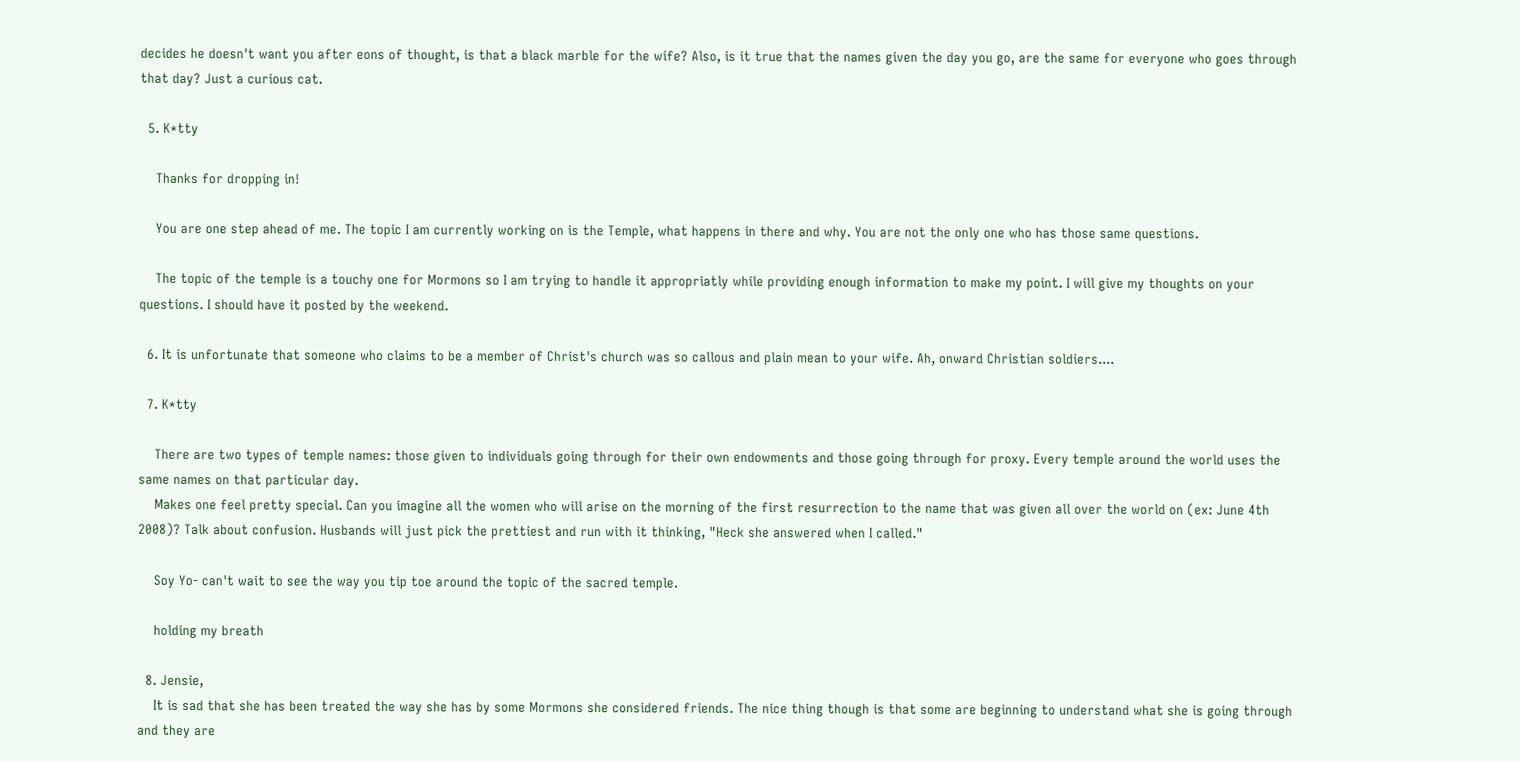decides he doesn't want you after eons of thought, is that a black marble for the wife? Also, is it true that the names given the day you go, are the same for everyone who goes through that day? Just a curious cat.

  5. K*tty

    Thanks for dropping in!

    You are one step ahead of me. The topic I am currently working on is the Temple, what happens in there and why. You are not the only one who has those same questions.

    The topic of the temple is a touchy one for Mormons so I am trying to handle it appropriatly while providing enough information to make my point. I will give my thoughts on your questions. I should have it posted by the weekend.

  6. It is unfortunate that someone who claims to be a member of Christ's church was so callous and plain mean to your wife. Ah, onward Christian soldiers....

  7. K*tty

    There are two types of temple names: those given to individuals going through for their own endowments and those going through for proxy. Every temple around the world uses the same names on that particular day.
    Makes one feel pretty special. Can you imagine all the women who will arise on the morning of the first resurrection to the name that was given all over the world on (ex: June 4th 2008)? Talk about confusion. Husbands will just pick the prettiest and run with it thinking, "Heck she answered when I called."

    Soy Yo- can't wait to see the way you tip toe around the topic of the sacred temple.

    holding my breath

  8. Jensie,
    It is sad that she has been treated the way she has by some Mormons she considered friends. The nice thing though is that some are beginning to understand what she is going through and they are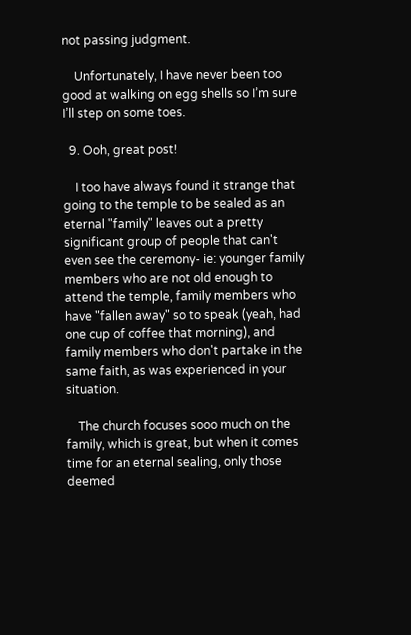not passing judgment.

    Unfortunately, I have never been too good at walking on egg shells so I’m sure I’ll step on some toes.

  9. Ooh, great post!

    I too have always found it strange that going to the temple to be sealed as an eternal "family" leaves out a pretty significant group of people that can't even see the ceremony- ie: younger family members who are not old enough to attend the temple, family members who have "fallen away" so to speak (yeah, had one cup of coffee that morning), and family members who don't partake in the same faith, as was experienced in your situation.

    The church focuses sooo much on the family, which is great, but when it comes time for an eternal sealing, only those deemed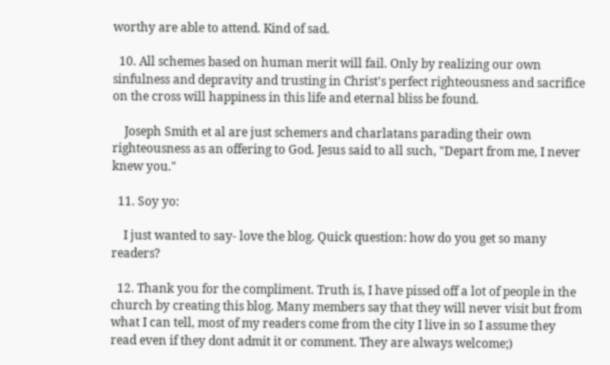worthy are able to attend. Kind of sad.

  10. All schemes based on human merit will fail. Only by realizing our own sinfulness and depravity and trusting in Christ's perfect righteousness and sacrifice on the cross will happiness in this life and eternal bliss be found.

    Joseph Smith et al are just schemers and charlatans parading their own righteousness as an offering to God. Jesus said to all such, "Depart from me, I never knew you."

  11. Soy yo:

    I just wanted to say- love the blog. Quick question: how do you get so many readers?

  12. Thank you for the compliment. Truth is, I have pissed off a lot of people in the church by creating this blog. Many members say that they will never visit but from what I can tell, most of my readers come from the city I live in so I assume they read even if they dont admit it or comment. They are always welcome;)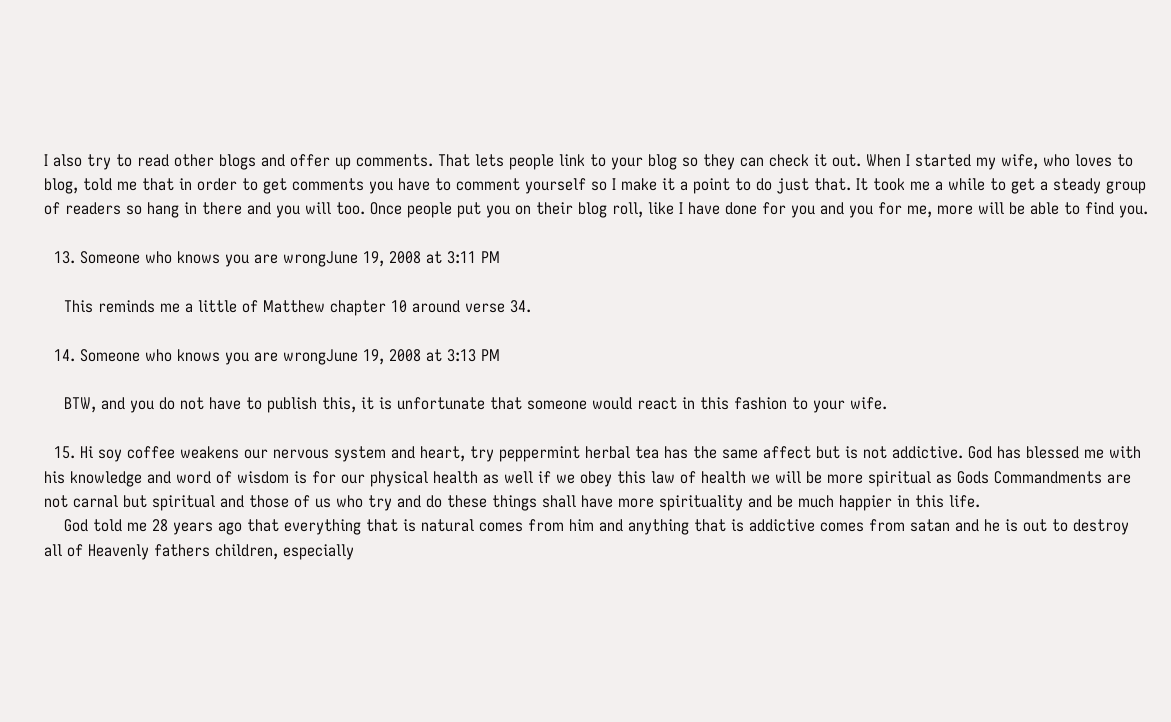I also try to read other blogs and offer up comments. That lets people link to your blog so they can check it out. When I started my wife, who loves to blog, told me that in order to get comments you have to comment yourself so I make it a point to do just that. It took me a while to get a steady group of readers so hang in there and you will too. Once people put you on their blog roll, like I have done for you and you for me, more will be able to find you.

  13. Someone who knows you are wrongJune 19, 2008 at 3:11 PM

    This reminds me a little of Matthew chapter 10 around verse 34.

  14. Someone who knows you are wrongJune 19, 2008 at 3:13 PM

    BTW, and you do not have to publish this, it is unfortunate that someone would react in this fashion to your wife.

  15. Hi soy coffee weakens our nervous system and heart, try peppermint herbal tea has the same affect but is not addictive. God has blessed me with his knowledge and word of wisdom is for our physical health as well if we obey this law of health we will be more spiritual as Gods Commandments are not carnal but spiritual and those of us who try and do these things shall have more spirituality and be much happier in this life.
    God told me 28 years ago that everything that is natural comes from him and anything that is addictive comes from satan and he is out to destroy all of Heavenly fathers children, especially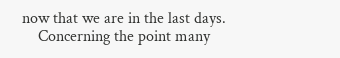now that we are in the last days.
    Concerning the point many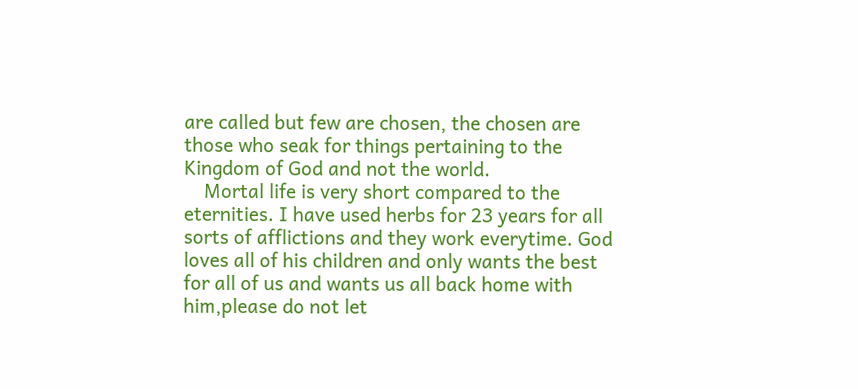are called but few are chosen, the chosen are those who seak for things pertaining to the Kingdom of God and not the world.
    Mortal life is very short compared to the eternities. I have used herbs for 23 years for all sorts of afflictions and they work everytime. God loves all of his children and only wants the best for all of us and wants us all back home with him,please do not let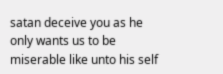satan deceive you as he only wants us to be miserable like unto his self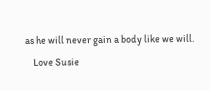as he will never gain a body like we will.
    Love Susie